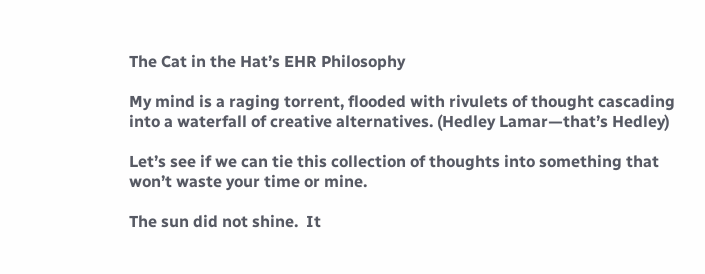The Cat in the Hat’s EHR Philosophy

My mind is a raging torrent, flooded with rivulets of thought cascading into a waterfall of creative alternatives. (Hedley Lamar—that’s Hedley)

Let’s see if we can tie this collection of thoughts into something that won’t waste your time or mine.

The sun did not shine.  It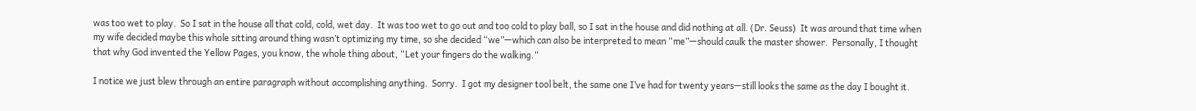was too wet to play.  So I sat in the house all that cold, cold, wet day.  It was too wet to go out and too cold to play ball, so I sat in the house and did nothing at all. (Dr. Seuss)  It was around that time when my wife decided maybe this whole sitting around thing wasn’t optimizing my time, so she decided “we”—which can also be interpreted to mean “me”—should caulk the master shower.  Personally, I thought that why God invented the Yellow Pages, you know, the whole thing about, “Let your fingers do the walking.”

I notice we just blew through an entire paragraph without accomplishing anything.  Sorry.  I got my designer tool belt, the same one I’ve had for twenty years—still looks the same as the day I bought it.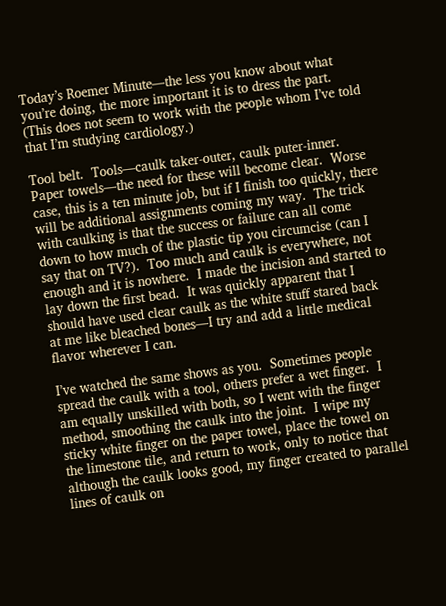Today’s Roemer Minute—the less you know about what you’re doing, the more important it is to dress the part.  (This does not seem to work with the people whom I’ve told that I’m studying cardiology.)

Tool belt.  Tools—caulk taker-outer, caulk puter-inner.  Paper towels—the need for these will become clear.  Worse case, this is a ten minute job, but if I finish too quickly, there will be additional assignments coming my way.  The trick with caulking is that the success or failure can all come down to how much of the plastic tip you circumcise (can I say that on TV?).  Too much and caulk is everywhere, not enough and it is nowhere.  I made the incision and started to lay down the first bead.  It was quickly apparent that I should have used clear caulk as the white stuff stared back at me like bleached bones—I try and add a little medical flavor wherever I can.

I’ve watched the same shows as you.  Sometimes people spread the caulk with a tool, others prefer a wet finger.  I am equally unskilled with both, so I went with the finger method, smoothing the caulk into the joint.  I wipe my sticky white finger on the paper towel, place the towel on the limestone tile, and return to work, only to notice that although the caulk looks good, my finger created to parallel lines of caulk on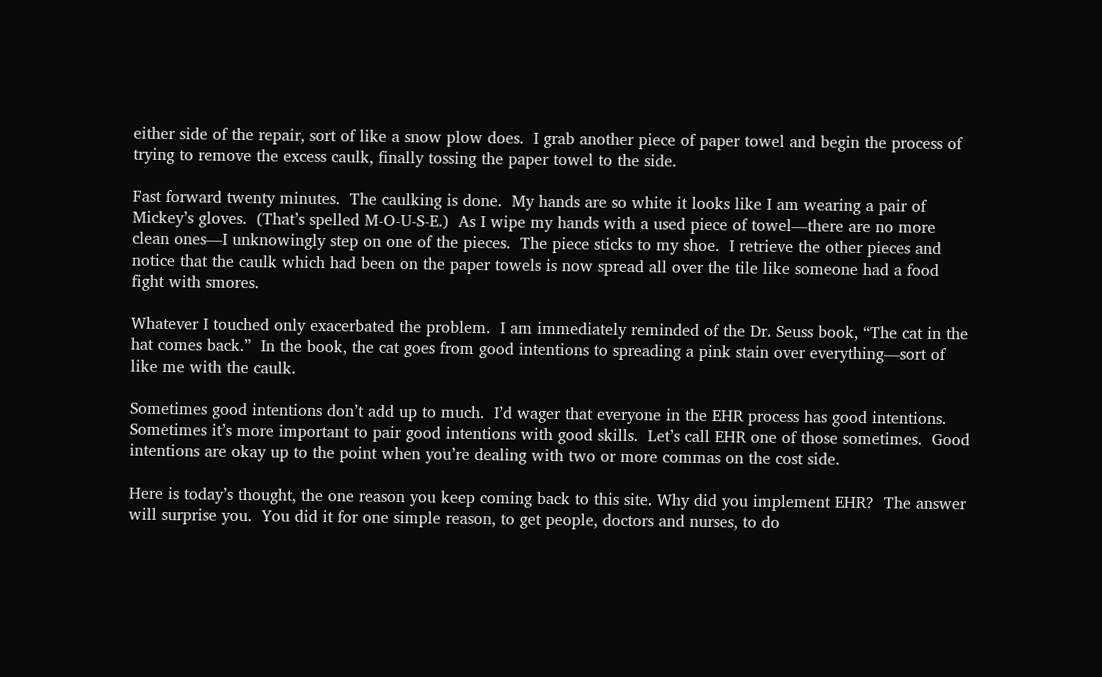either side of the repair, sort of like a snow plow does.  I grab another piece of paper towel and begin the process of trying to remove the excess caulk, finally tossing the paper towel to the side.

Fast forward twenty minutes.  The caulking is done.  My hands are so white it looks like I am wearing a pair of Mickey’s gloves.  (That’s spelled M-O-U-S-E.)  As I wipe my hands with a used piece of towel—there are no more clean ones—I unknowingly step on one of the pieces.  The piece sticks to my shoe.  I retrieve the other pieces and notice that the caulk which had been on the paper towels is now spread all over the tile like someone had a food fight with smores.

Whatever I touched only exacerbated the problem.  I am immediately reminded of the Dr. Seuss book, “The cat in the hat comes back.”  In the book, the cat goes from good intentions to spreading a pink stain over everything—sort of like me with the caulk.

Sometimes good intentions don’t add up to much.  I’d wager that everyone in the EHR process has good intentions.  Sometimes it’s more important to pair good intentions with good skills.  Let’s call EHR one of those sometimes.  Good intentions are okay up to the point when you’re dealing with two or more commas on the cost side.

Here is today’s thought, the one reason you keep coming back to this site. Why did you implement EHR?  The answer will surprise you.  You did it for one simple reason, to get people, doctors and nurses, to do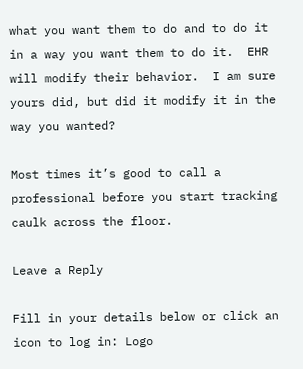what you want them to do and to do it in a way you want them to do it.  EHR will modify their behavior.  I am sure yours did, but did it modify it in the way you wanted?

Most times it’s good to call a professional before you start tracking caulk across the floor.

Leave a Reply

Fill in your details below or click an icon to log in: Logo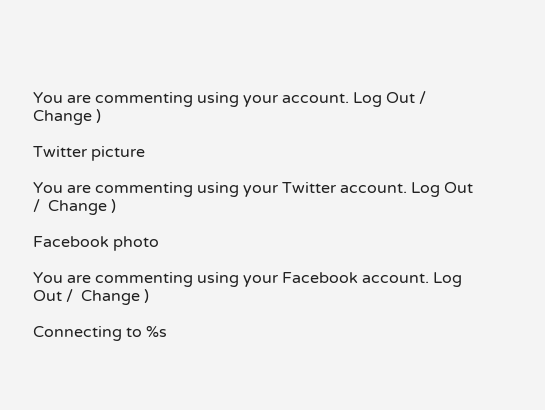You are commenting using your account. Log Out /  Change )

Twitter picture

You are commenting using your Twitter account. Log Out /  Change )

Facebook photo

You are commenting using your Facebook account. Log Out /  Change )

Connecting to %s